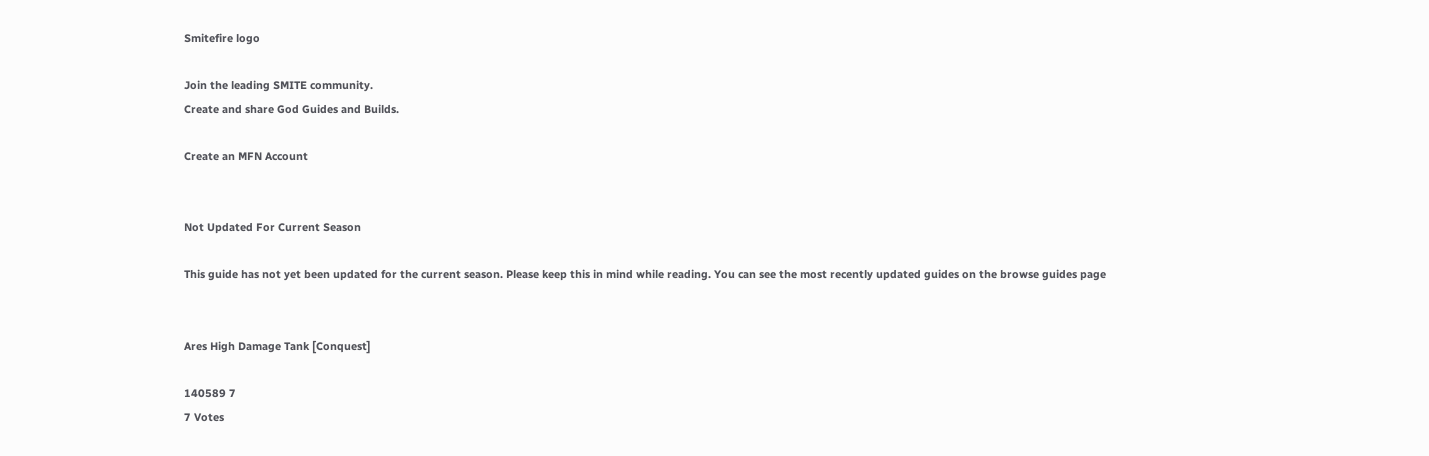Smitefire logo

Join the leading SMITE community.
Create and share God Guides and Builds.

Create an MFN Account


Not Updated For Current Season

This guide has not yet been updated for the current season. Please keep this in mind while reading. You can see the most recently updated guides on the browse guides page


Ares High Damage Tank [Conquest]

140589 7
7 Votes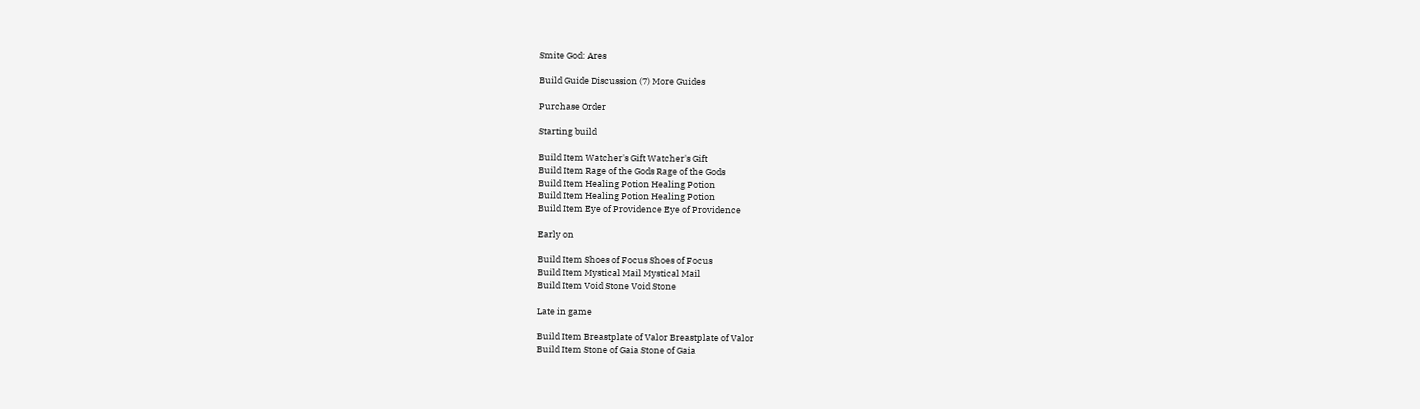Smite God: Ares

Build Guide Discussion (7) More Guides

Purchase Order

Starting build

Build Item Watcher's Gift Watcher's Gift
Build Item Rage of the Gods Rage of the Gods
Build Item Healing Potion Healing Potion
Build Item Healing Potion Healing Potion
Build Item Eye of Providence Eye of Providence

Early on

Build Item Shoes of Focus Shoes of Focus
Build Item Mystical Mail Mystical Mail
Build Item Void Stone Void Stone

Late in game

Build Item Breastplate of Valor Breastplate of Valor
Build Item Stone of Gaia Stone of Gaia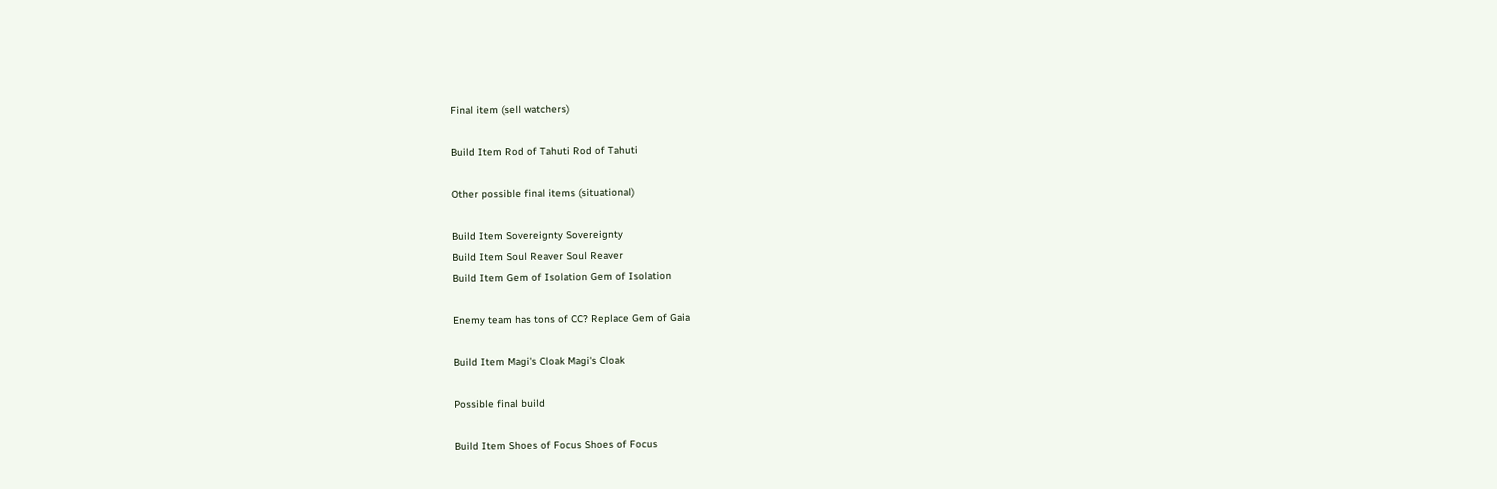Final item (sell watchers)

Build Item Rod of Tahuti Rod of Tahuti

Other possible final items (situational)

Build Item Sovereignty Sovereignty
Build Item Soul Reaver Soul Reaver
Build Item Gem of Isolation Gem of Isolation

Enemy team has tons of CC? Replace Gem of Gaia

Build Item Magi's Cloak Magi's Cloak

Possible final build

Build Item Shoes of Focus Shoes of Focus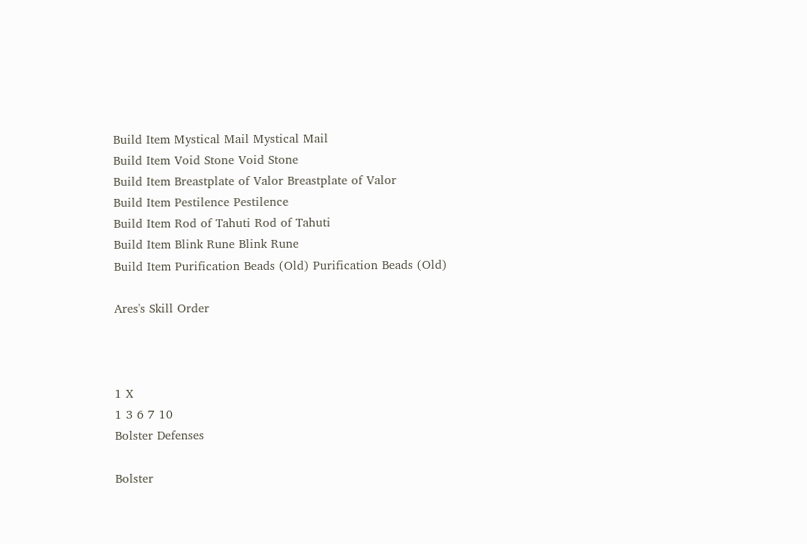Build Item Mystical Mail Mystical Mail
Build Item Void Stone Void Stone
Build Item Breastplate of Valor Breastplate of Valor
Build Item Pestilence Pestilence
Build Item Rod of Tahuti Rod of Tahuti
Build Item Blink Rune Blink Rune
Build Item Purification Beads (Old) Purification Beads (Old)

Ares's Skill Order



1 X
1 3 6 7 10
Bolster Defenses

Bolster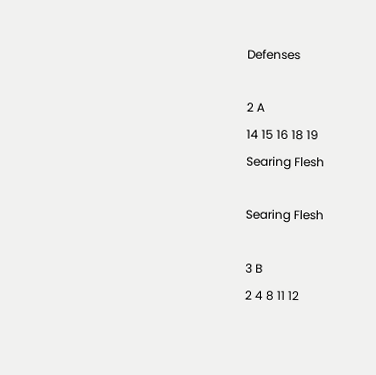Defenses

2 A
14 15 16 18 19
Searing Flesh

Searing Flesh

3 B
2 4 8 11 12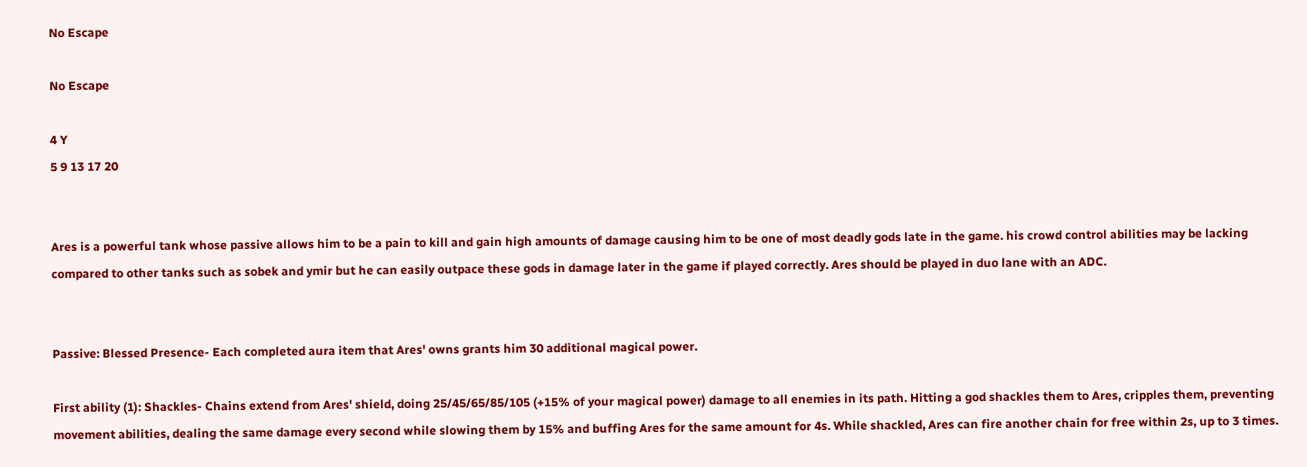No Escape

No Escape

4 Y
5 9 13 17 20


Ares is a powerful tank whose passive allows him to be a pain to kill and gain high amounts of damage causing him to be one of most deadly gods late in the game. his crowd control abilities may be lacking compared to other tanks such as sobek and ymir but he can easily outpace these gods in damage later in the game if played correctly. Ares should be played in duo lane with an ADC.


Passive: Blessed Presence- Each completed aura item that Ares' owns grants him 30 additional magical power.

First ability (1): Shackles- Chains extend from Ares' shield, doing 25/45/65/85/105 (+15% of your magical power) damage to all enemies in its path. Hitting a god shackles them to Ares, cripples them, preventing movement abilities, dealing the same damage every second while slowing them by 15% and buffing Ares for the same amount for 4s. While shackled, Ares can fire another chain for free within 2s, up to 3 times.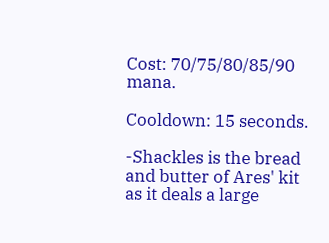Cost: 70/75/80/85/90 mana.

Cooldown: 15 seconds.

-Shackles is the bread and butter of Ares' kit as it deals a large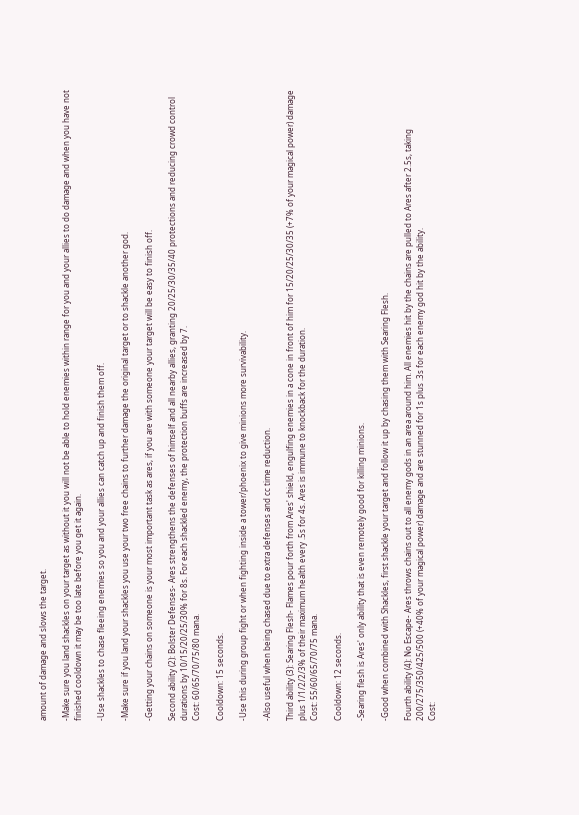amount of damage and slows the target.

-Make sure you land shackles on your target as without it you will not be able to hold enemies within range for you and your allies to do damage and when you have not finished cooldown it may be too late before you get it again.

-Use shackles to chase fleeing enemies so you and your allies can catch up and finish them off.

-Make sure if you land your shackles you use your two free chains to further damage the original target or to shackle another god.

-Getting your chains on someone is your most important task as ares, if you are with someone your target will be easy to finish off.

Second ability (2): Bolster Defenses- Ares strengthens the defenses of himself and all nearby allies, granting 20/25/30/35/40 protections and reducing crowd control durations by 10/15/20/25/30% for 8s. For each shackled enemy, the protection buffs are increased by 7.
Cost: 60/65/70/75/80 mana.

Cooldown: 15 seconds.

-Use this during group fight or when fighting inside a tower/phoenix to give minions more survivability.

-Also useful when being chased due to extra defenses and cc time reduction.

Third ability (3): Searing Flesh- Flames pour forth from Ares' shield, engulfing enemies in a cone in front of him for 15/20/25/30/35 (+7% of your magical power) damage plus 1/1/2/2/3% of their maximum health every .5s for 4s. Ares is immune to knockback for the duration.
Cost: 55/60/65/70/75 mana.

Cooldown: 12 seconds.

-Searing flesh is Ares' only ability that is even remotely good for killing minions.

-Good when combined with Shackles, first shackle your target and follow it up by chasing them with Searing Flesh.

Fourth ability (4): No Escape- Ares throws chains out to all enemy gods in an area around him. All enemies hit by the chains are pulled to Ares after 2.5s, taking 200/275/350/425/500 (+40% of your magical power) damage and are stunned for 1s plus .3s for each enemy god hit by the ability.
Cost: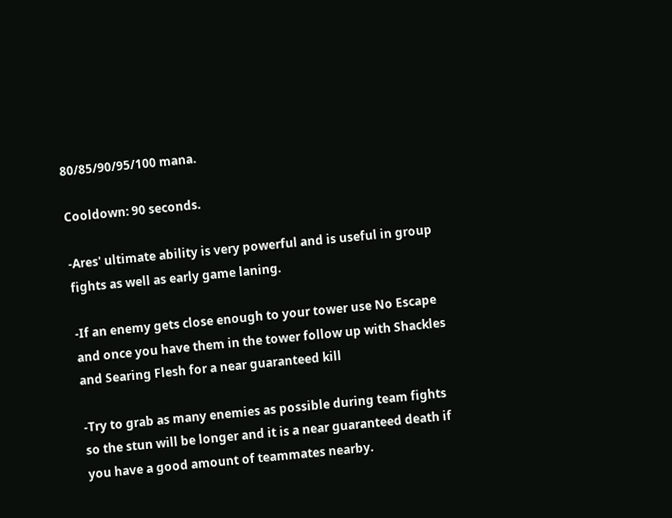80/85/90/95/100 mana.

Cooldown: 90 seconds.

-Ares' ultimate ability is very powerful and is useful in group fights as well as early game laning.

-If an enemy gets close enough to your tower use No Escape and once you have them in the tower follow up with Shackles and Searing Flesh for a near guaranteed kill

-Try to grab as many enemies as possible during team fights so the stun will be longer and it is a near guaranteed death if you have a good amount of teammates nearby.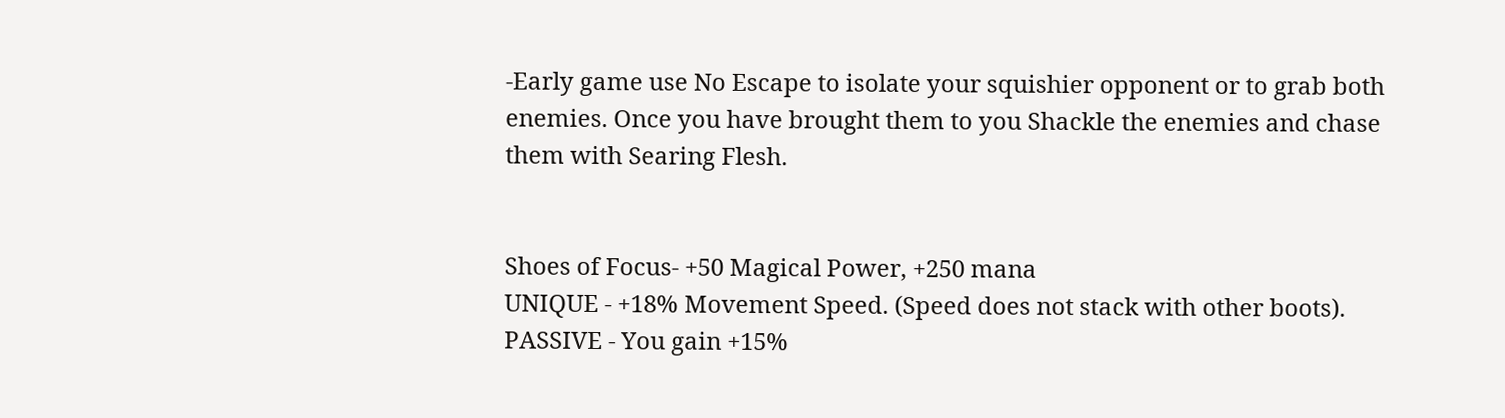-Early game use No Escape to isolate your squishier opponent or to grab both enemies. Once you have brought them to you Shackle the enemies and chase them with Searing Flesh.


Shoes of Focus- +50 Magical Power, +250 mana
UNIQUE - +18% Movement Speed. (Speed does not stack with other boots).
PASSIVE - You gain +15%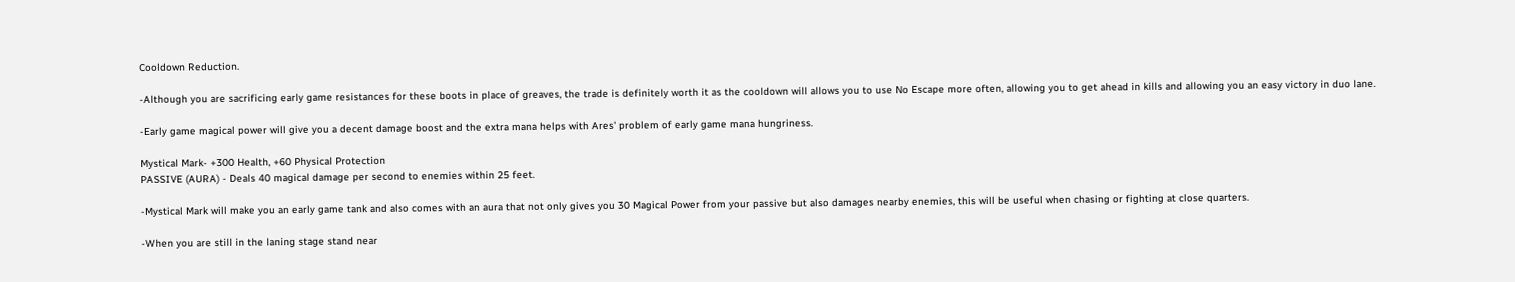Cooldown Reduction.

-Although you are sacrificing early game resistances for these boots in place of greaves, the trade is definitely worth it as the cooldown will allows you to use No Escape more often, allowing you to get ahead in kills and allowing you an easy victory in duo lane.

-Early game magical power will give you a decent damage boost and the extra mana helps with Ares' problem of early game mana hungriness.

Mystical Mark- +300 Health, +60 Physical Protection
PASSIVE (AURA) - Deals 40 magical damage per second to enemies within 25 feet.

-Mystical Mark will make you an early game tank and also comes with an aura that not only gives you 30 Magical Power from your passive but also damages nearby enemies, this will be useful when chasing or fighting at close quarters.

-When you are still in the laning stage stand near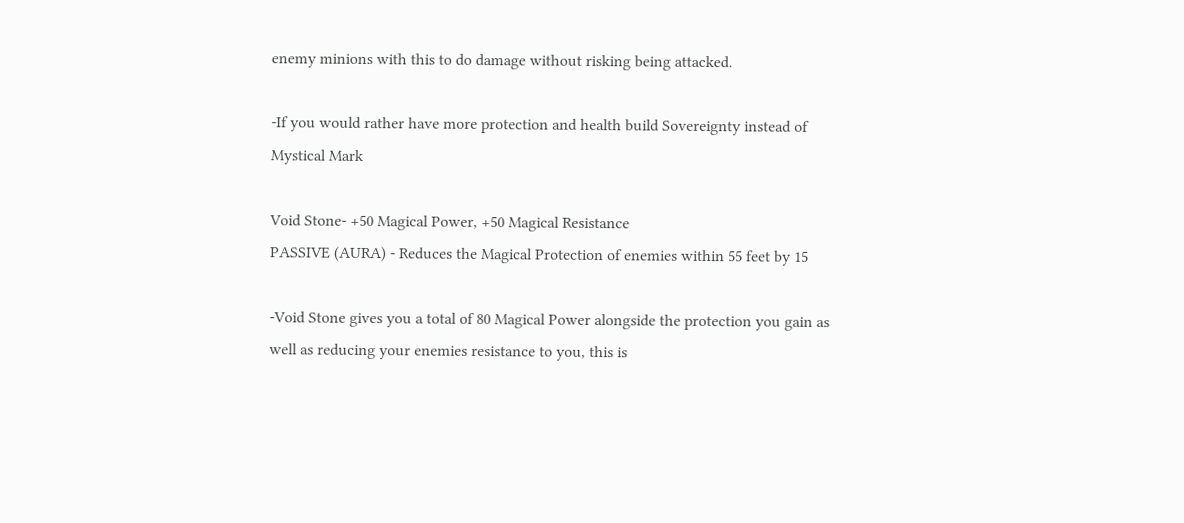enemy minions with this to do damage without risking being attacked.

-If you would rather have more protection and health build Sovereignty instead of Mystical Mark

Void Stone- +50 Magical Power, +50 Magical Resistance
PASSIVE (AURA) - Reduces the Magical Protection of enemies within 55 feet by 15

-Void Stone gives you a total of 80 Magical Power alongside the protection you gain as well as reducing your enemies resistance to you, this is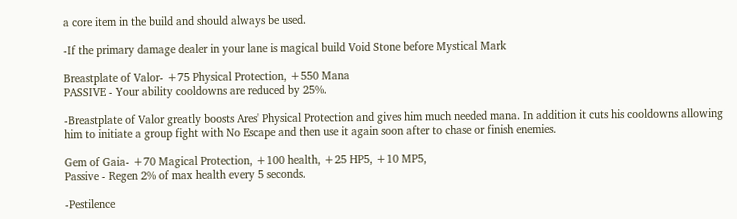a core item in the build and should always be used.

-If the primary damage dealer in your lane is magical build Void Stone before Mystical Mark

Breastplate of Valor- +75 Physical Protection, +550 Mana
PASSIVE - Your ability cooldowns are reduced by 25%.

-Breastplate of Valor greatly boosts Ares' Physical Protection and gives him much needed mana. In addition it cuts his cooldowns allowing him to initiate a group fight with No Escape and then use it again soon after to chase or finish enemies.

Gem of Gaia- +70 Magical Protection, +100 health, +25 HP5, +10 MP5,
Passive - Regen 2% of max health every 5 seconds.

-Pestilence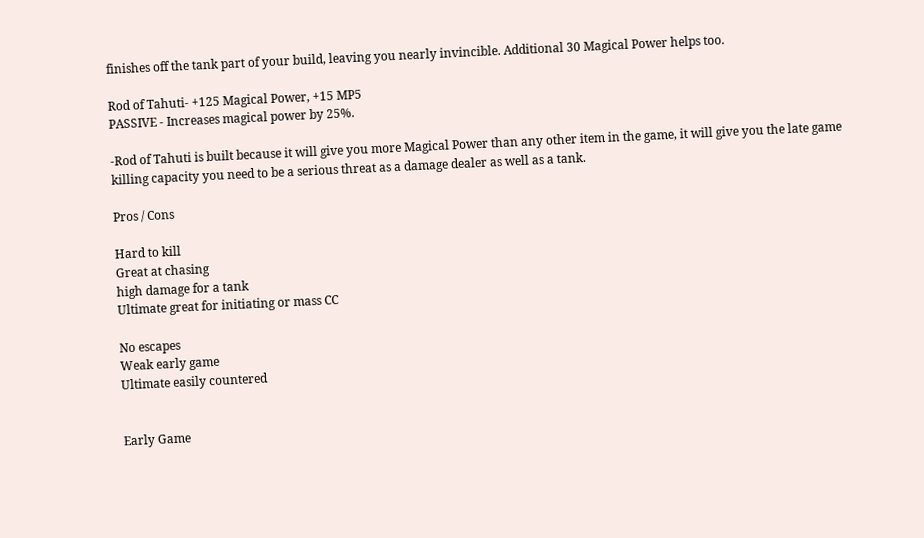finishes off the tank part of your build, leaving you nearly invincible. Additional 30 Magical Power helps too.

Rod of Tahuti- +125 Magical Power, +15 MP5
PASSIVE - Increases magical power by 25%.

-Rod of Tahuti is built because it will give you more Magical Power than any other item in the game, it will give you the late game killing capacity you need to be a serious threat as a damage dealer as well as a tank.

Pros / Cons

Hard to kill
Great at chasing
high damage for a tank
Ultimate great for initiating or mass CC

No escapes
Weak early game
Ultimate easily countered


Early Game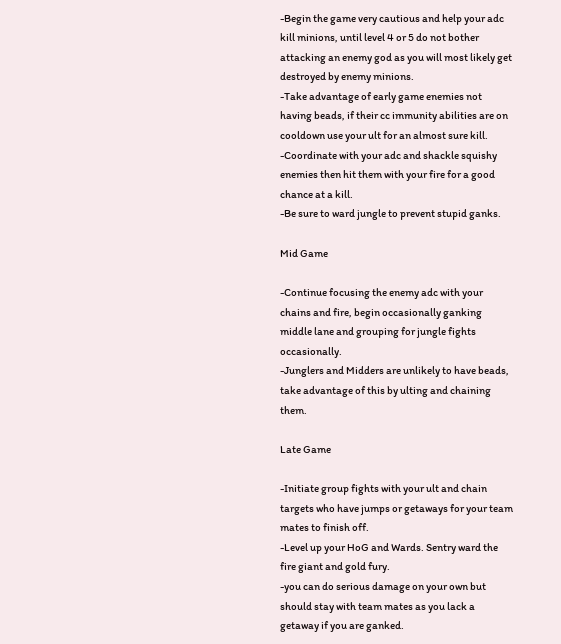-Begin the game very cautious and help your adc kill minions, until level 4 or 5 do not bother attacking an enemy god as you will most likely get destroyed by enemy minions.
-Take advantage of early game enemies not having beads, if their cc immunity abilities are on cooldown use your ult for an almost sure kill.
-Coordinate with your adc and shackle squishy enemies then hit them with your fire for a good chance at a kill.
-Be sure to ward jungle to prevent stupid ganks.

Mid Game

-Continue focusing the enemy adc with your chains and fire, begin occasionally ganking middle lane and grouping for jungle fights occasionally.
-Junglers and Midders are unlikely to have beads, take advantage of this by ulting and chaining them.

Late Game

-Initiate group fights with your ult and chain targets who have jumps or getaways for your team mates to finish off.
-Level up your HoG and Wards. Sentry ward the fire giant and gold fury.
-you can do serious damage on your own but should stay with team mates as you lack a getaway if you are ganked.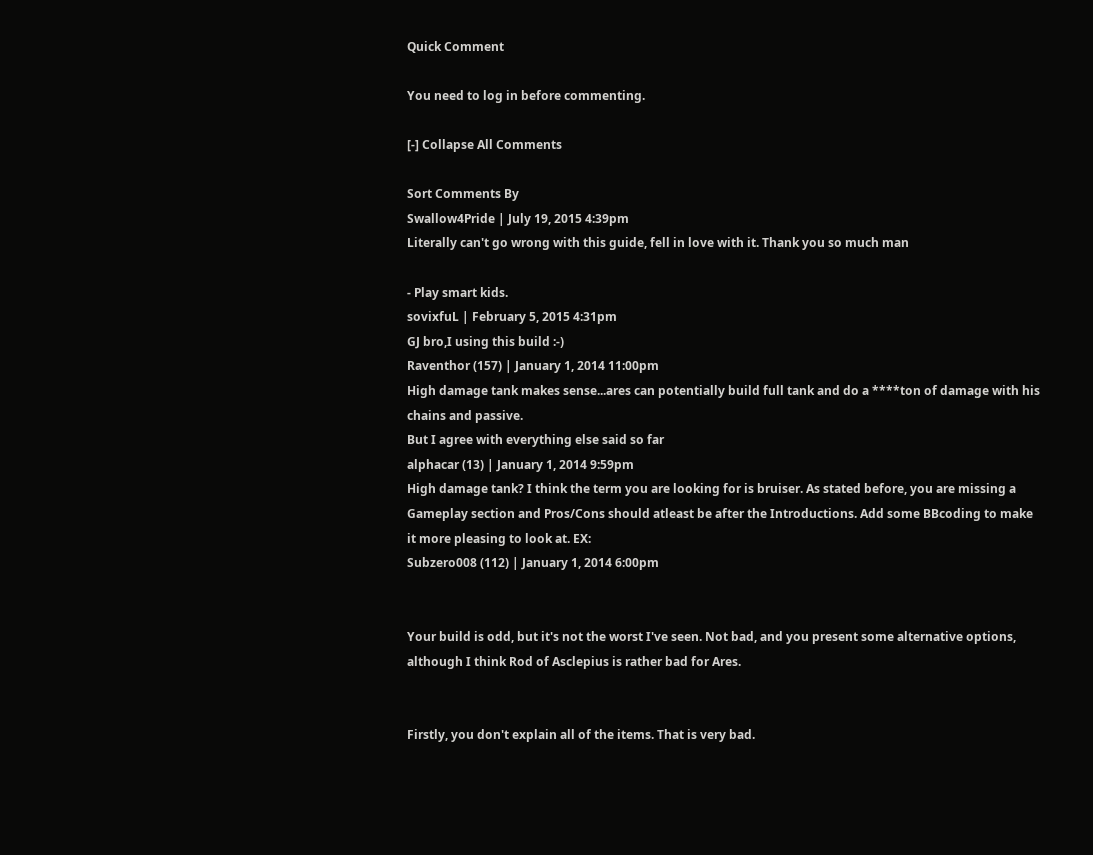Quick Comment

You need to log in before commenting.

[-] Collapse All Comments

Sort Comments By
Swallow4Pride | July 19, 2015 4:39pm
Literally can't go wrong with this guide, fell in love with it. Thank you so much man

- Play smart kids.
sovixfuL | February 5, 2015 4:31pm
GJ bro,I using this build :-)
Raventhor (157) | January 1, 2014 11:00pm
High damage tank makes sense...ares can potentially build full tank and do a ****ton of damage with his chains and passive.
But I agree with everything else said so far
alphacar (13) | January 1, 2014 9:59pm
High damage tank? I think the term you are looking for is bruiser. As stated before, you are missing a Gameplay section and Pros/Cons should atleast be after the Introductions. Add some BBcoding to make it more pleasing to look at. EX:
Subzero008 (112) | January 1, 2014 6:00pm


Your build is odd, but it's not the worst I've seen. Not bad, and you present some alternative options, although I think Rod of Asclepius is rather bad for Ares.


Firstly, you don't explain all of the items. That is very bad.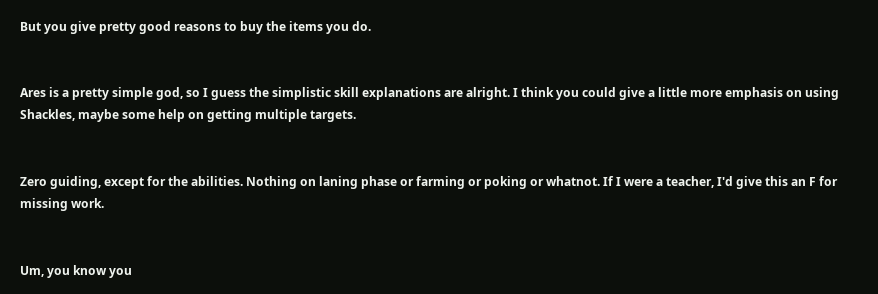But you give pretty good reasons to buy the items you do.


Ares is a pretty simple god, so I guess the simplistic skill explanations are alright. I think you could give a little more emphasis on using Shackles, maybe some help on getting multiple targets.


Zero guiding, except for the abilities. Nothing on laning phase or farming or poking or whatnot. If I were a teacher, I'd give this an F for missing work.


Um, you know you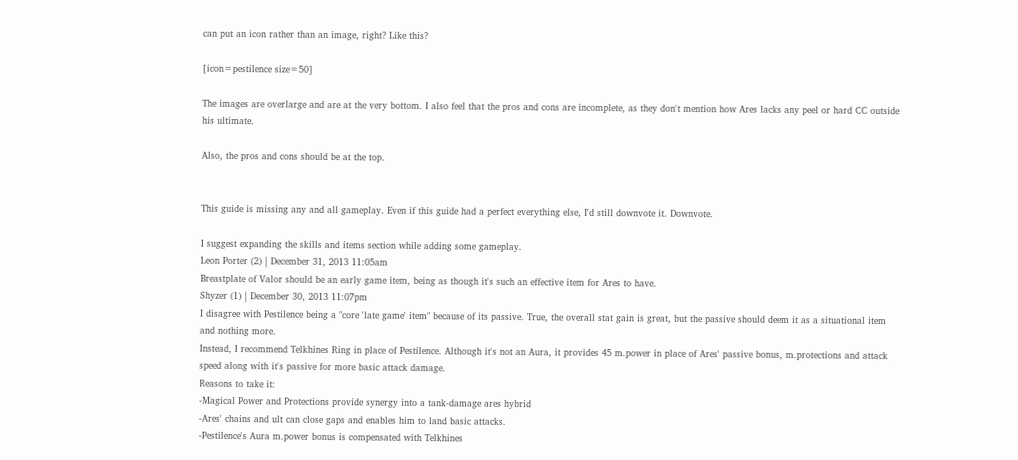can put an icon rather than an image, right? Like this?

[icon=pestilence size=50]

The images are overlarge and are at the very bottom. I also feel that the pros and cons are incomplete, as they don't mention how Ares lacks any peel or hard CC outside his ultimate.

Also, the pros and cons should be at the top.


This guide is missing any and all gameplay. Even if this guide had a perfect everything else, I'd still downvote it. Downvote.

I suggest expanding the skills and items section while adding some gameplay.
Leon Porter (2) | December 31, 2013 11:05am
Breastplate of Valor should be an early game item, being as though it's such an effective item for Ares to have.
Shyzer (1) | December 30, 2013 11:07pm
I disagree with Pestilence being a "core 'late game' item" because of its passive. True, the overall stat gain is great, but the passive should deem it as a situational item and nothing more.
Instead, I recommend Telkhines Ring in place of Pestilence. Although it's not an Aura, it provides 45 m.power in place of Ares' passive bonus, m.protections and attack speed along with it's passive for more basic attack damage.
Reasons to take it:
-Magical Power and Protections provide synergy into a tank-damage ares hybrid
-Ares' chains and ult can close gaps and enables him to land basic attacks.
-Pestilence's Aura m.power bonus is compensated with Telkhines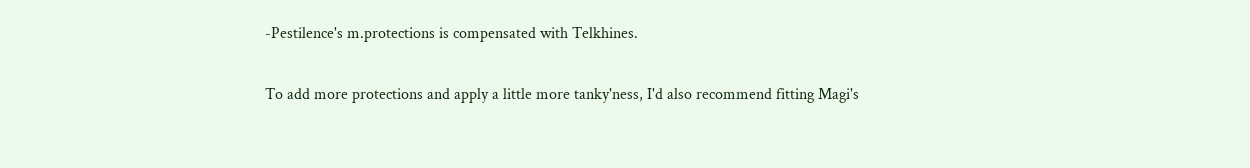-Pestilence's m.protections is compensated with Telkhines.

To add more protections and apply a little more tanky'ness, I'd also recommend fitting Magi's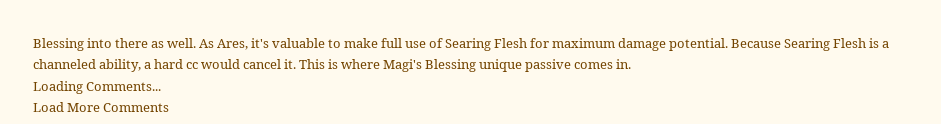Blessing into there as well. As Ares, it's valuable to make full use of Searing Flesh for maximum damage potential. Because Searing Flesh is a channeled ability, a hard cc would cancel it. This is where Magi's Blessing unique passive comes in.
Loading Comments...
Load More Comments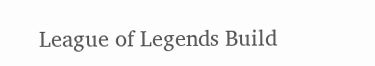League of Legends Build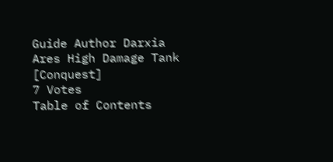Guide Author Darxia
Ares High Damage Tank [Conquest]
7 Votes
Table of Contents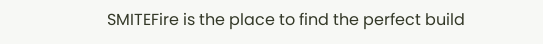SMITEFire is the place to find the perfect build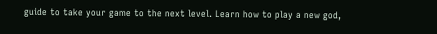guide to take your game to the next level. Learn how to play a new god,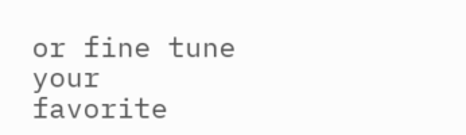or fine tune your favorite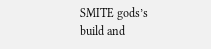SMITE gods’s build and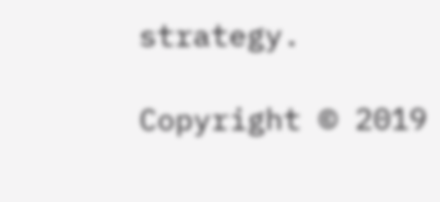strategy.

Copyright © 2019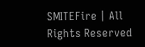SMITEFire | All Rights Reserved